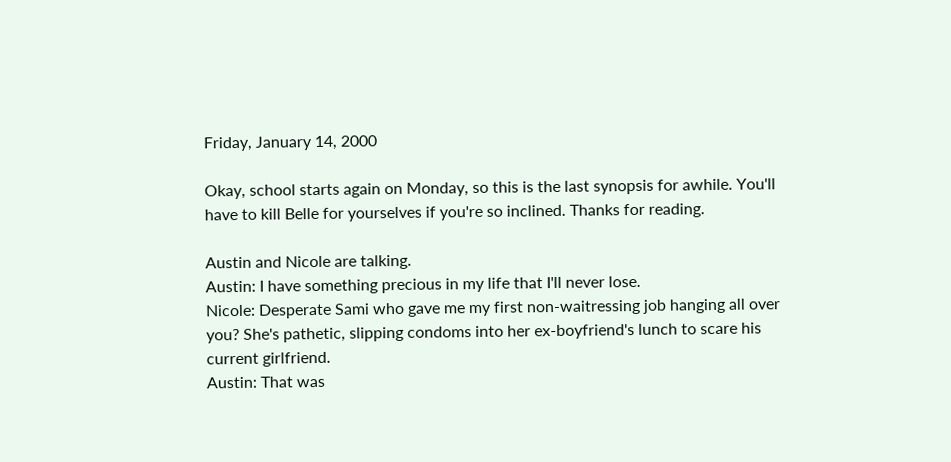Friday, January 14, 2000

Okay, school starts again on Monday, so this is the last synopsis for awhile. You'll have to kill Belle for yourselves if you're so inclined. Thanks for reading.

Austin and Nicole are talking.
Austin: I have something precious in my life that I'll never lose.
Nicole: Desperate Sami who gave me my first non-waitressing job hanging all over you? She's pathetic, slipping condoms into her ex-boyfriend's lunch to scare his current girlfriend.
Austin: That was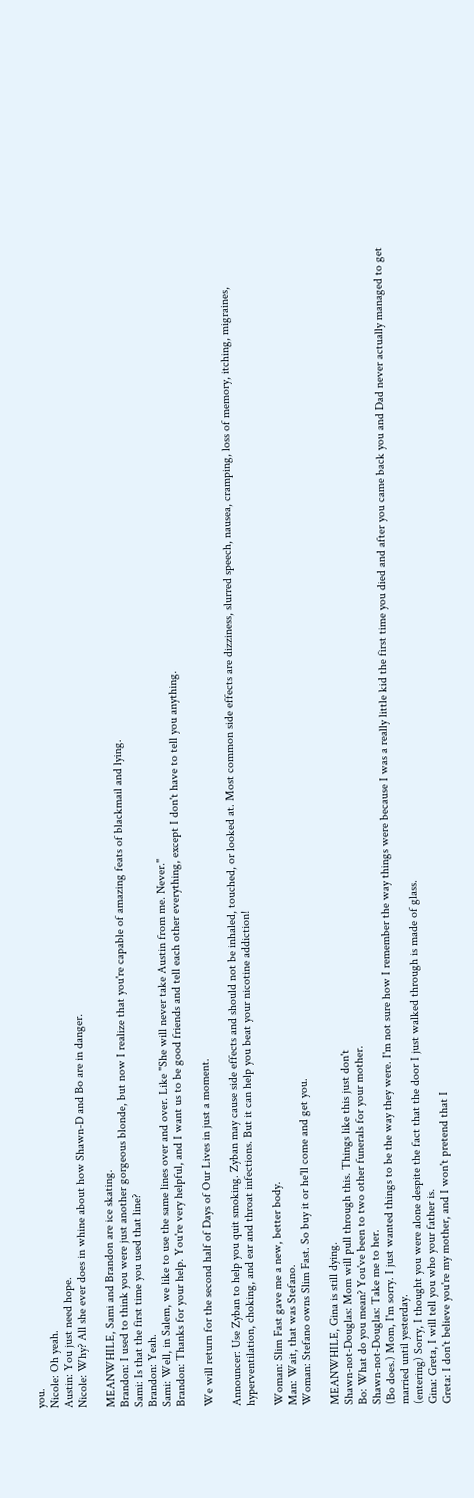you.
Nicole: Oh yeah.
Austin: You just need hope.
Nicole: Why? All she ever does in whine about how Shawn-D and Bo are in danger.

MEANWHILE, Sami and Brandon are ice skating.
Brandon: I used to think you were just another gorgeous blonde, but now I realize that you're capable of amazing feats of blackmail and lying.
Sami: Is that the first time you used that line?
Brandon: Yeah.
Sami: Well, in Salem, we like to use the same lines over and over. Like "She will never take Austin from me. Never."
Brandon: Thanks for your help. You're very helpful, and I want us to be good friends and tell each other everything, except I don't have to tell you anything.

We will return for the second half of Days of Our Lives in just a moment.

Announcer: Use Zyban to help you quit smoking. Zyban may cause side effects and should not be inhaled, touched, or looked at. Most common side effects are dizziness, slurred speech, nausea, cramping, loss of memory, itching, migraines, hyperventilation, choking, and ear and throat infections. But it can help you beat your nicotine addiction!

Woman: Slim Fast gave me a new, better body.
Man: Wait, that was Stefano.
Woman: Stefano owns Slim Fast. So buy it or he'll come and get you.

MEANWHILE, Gina is still dying.
Shawn-not-Douglas: Mom will pull through this. Things like this just don't
Bo: What do you mean? You've been to two other funerals for your mother.
Shawn-not-Douglas: Take me to her.
(Bo does.) Mom, I'm sorry. I just wanted things to be the way they were. I'm not sure how I remember the way things were because I was a really little kid the first time you died and after you came back you and Dad never actually managed to get married until yesterday.
(entering) Sorry, I thought you were alone despite the fact that the door I just walked through is made of glass.
Gina: Greta, I will tell you who your father is.
Greta: I don't believe you're my mother, and I won't pretend that I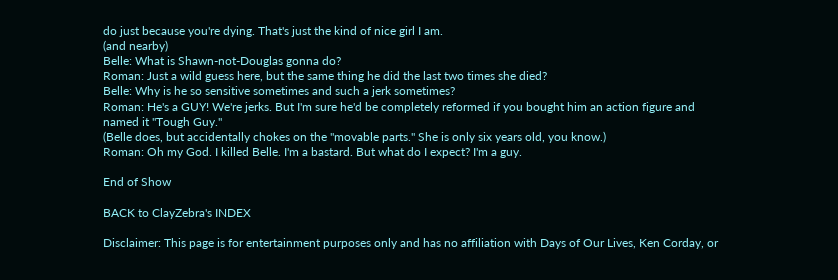do just because you're dying. That's just the kind of nice girl I am.
(and nearby)
Belle: What is Shawn-not-Douglas gonna do?
Roman: Just a wild guess here, but the same thing he did the last two times she died?
Belle: Why is he so sensitive sometimes and such a jerk sometimes?
Roman: He's a GUY! We're jerks. But I'm sure he'd be completely reformed if you bought him an action figure and named it "Tough Guy."
(Belle does, but accidentally chokes on the "movable parts." She is only six years old, you know.)
Roman: Oh my God. I killed Belle. I'm a bastard. But what do I expect? I'm a guy.

End of Show

BACK to ClayZebra's INDEX

Disclaimer: This page is for entertainment purposes only and has no affiliation with Days of Our Lives, Ken Corday, or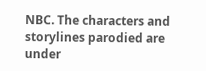NBC. The characters and storylines parodied are under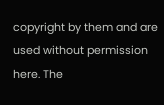copyright by them and are used without permission here. The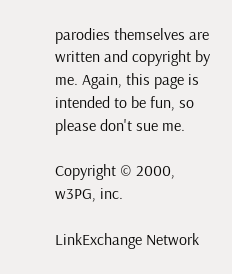parodies themselves are written and copyright by me. Again, this page is intended to be fun, so please don't sue me.

Copyright © 2000, w3PG, inc.

LinkExchange Network